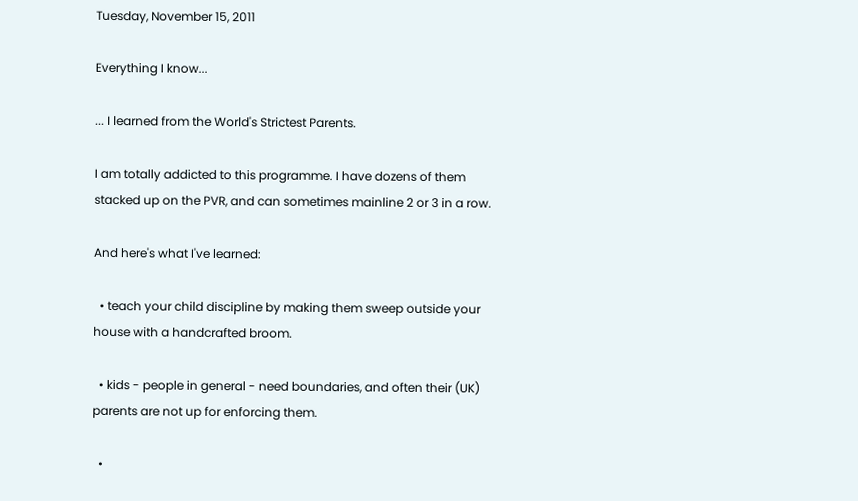Tuesday, November 15, 2011

Everything I know...

... I learned from the World's Strictest Parents.

I am totally addicted to this programme. I have dozens of them stacked up on the PVR, and can sometimes mainline 2 or 3 in a row.

And here's what I've learned:

  • teach your child discipline by making them sweep outside your house with a handcrafted broom.

  • kids - people in general - need boundaries, and often their (UK) parents are not up for enforcing them.

  •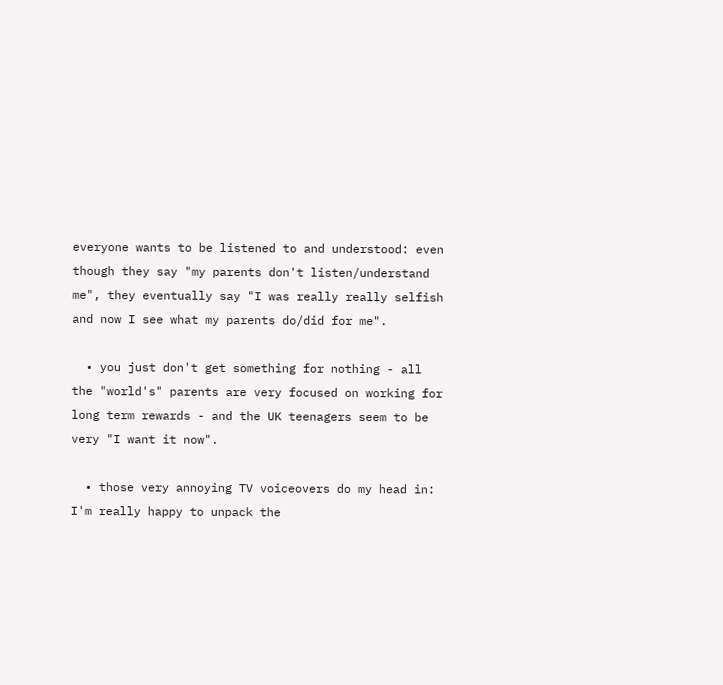everyone wants to be listened to and understood: even though they say "my parents don't listen/understand me", they eventually say "I was really really selfish and now I see what my parents do/did for me".

  • you just don't get something for nothing - all the "world's" parents are very focused on working for long term rewards - and the UK teenagers seem to be very "I want it now".

  • those very annoying TV voiceovers do my head in: I'm really happy to unpack the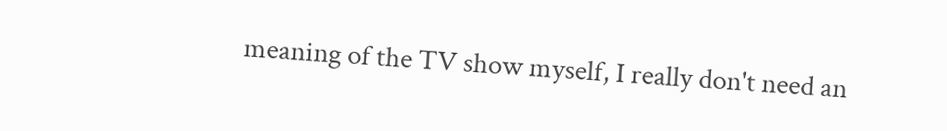meaning of the TV show myself, I really don't need an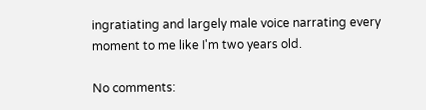ingratiating and largely male voice narrating every moment to me like I'm two years old.

No comments: